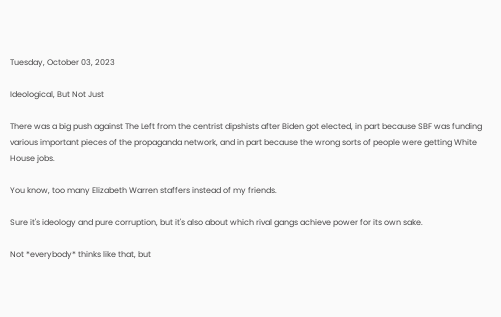Tuesday, October 03, 2023

Ideological, But Not Just

There was a big push against The Left from the centrist dipshists after Biden got elected, in part because SBF was funding various important pieces of the propaganda network, and in part because the wrong sorts of people were getting White House jobs.

You know, too many Elizabeth Warren staffers instead of my friends.

Sure it's ideology and pure corruption, but it's also about which rival gangs achieve power for its own sake.

Not *everybody* thinks like that, but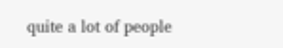quite a lot of people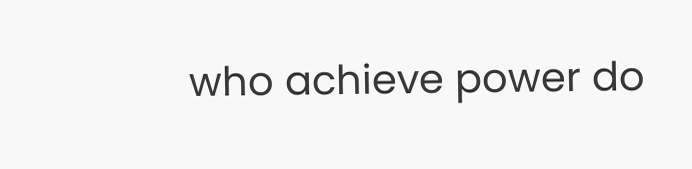who achieve power do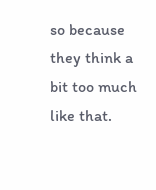so because they think a bit too much like that.